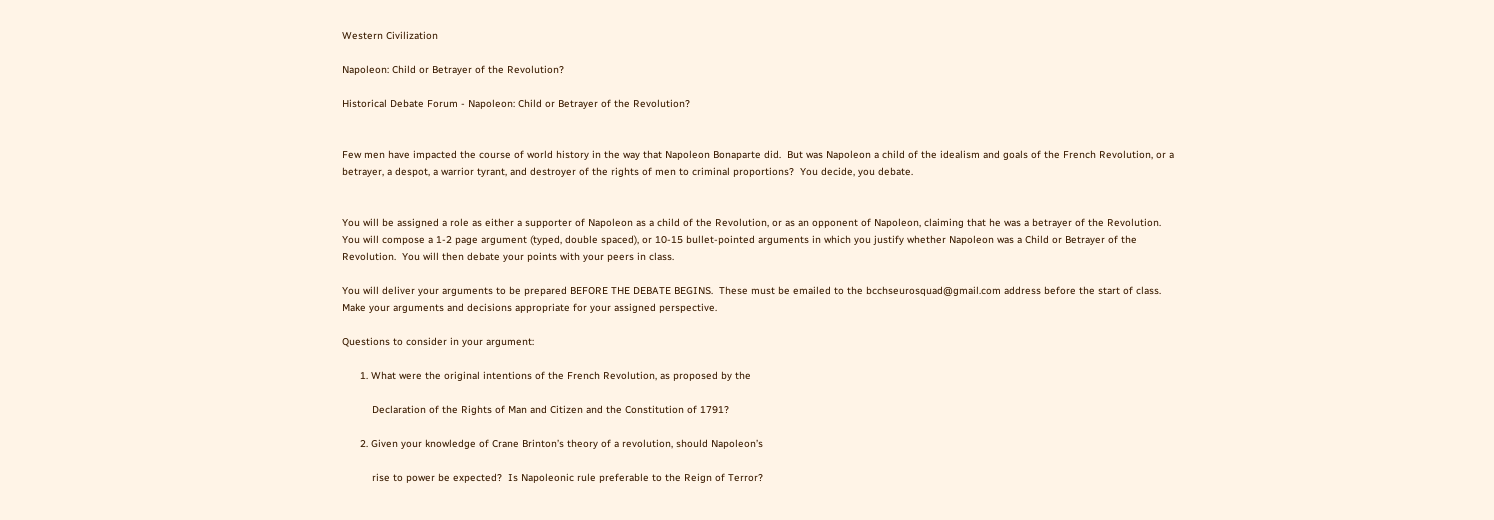Western Civilization

Napoleon: Child or Betrayer of the Revolution?

Historical Debate Forum - Napoleon: Child or Betrayer of the Revolution?


Few men have impacted the course of world history in the way that Napoleon Bonaparte did.  But was Napoleon a child of the idealism and goals of the French Revolution, or a betrayer, a despot, a warrior tyrant, and destroyer of the rights of men to criminal proportions?  You decide, you debate.


You will be assigned a role as either a supporter of Napoleon as a child of the Revolution, or as an opponent of Napoleon, claiming that he was a betrayer of the Revolution.  You will compose a 1-2 page argument (typed, double spaced), or 10-15 bullet-pointed arguments in which you justify whether Napoleon was a Child or Betrayer of the Revolution.  You will then debate your points with your peers in class.

You will deliver your arguments to be prepared BEFORE THE DEBATE BEGINS.  These must be emailed to the bcchseurosquad@gmail.com address before the start of class.  Make your arguments and decisions appropriate for your assigned perspective.

Questions to consider in your argument:

      1. What were the original intentions of the French Revolution, as proposed by the

          Declaration of the Rights of Man and Citizen and the Constitution of 1791?

      2. Given your knowledge of Crane Brinton’s theory of a revolution, should Napoleon’s

          rise to power be expected?  Is Napoleonic rule preferable to the Reign of Terror?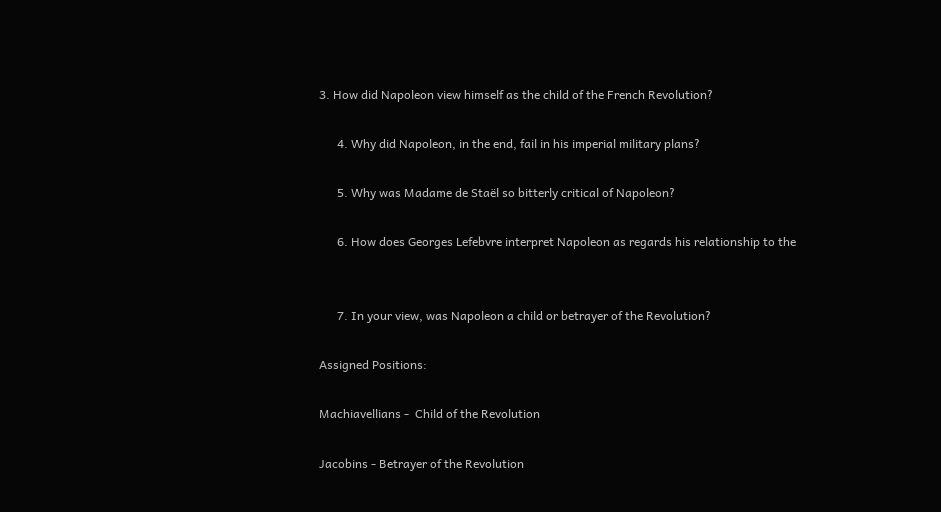3. How did Napoleon view himself as the child of the French Revolution?

      4. Why did Napoleon, in the end, fail in his imperial military plans?

      5. Why was Madame de Staël so bitterly critical of Napoleon?

      6. How does Georges Lefebvre interpret Napoleon as regards his relationship to the


      7. In your view, was Napoleon a child or betrayer of the Revolution?

Assigned Positions:

Machiavellians -  Child of the Revolution

Jacobins - Betrayer of the Revolution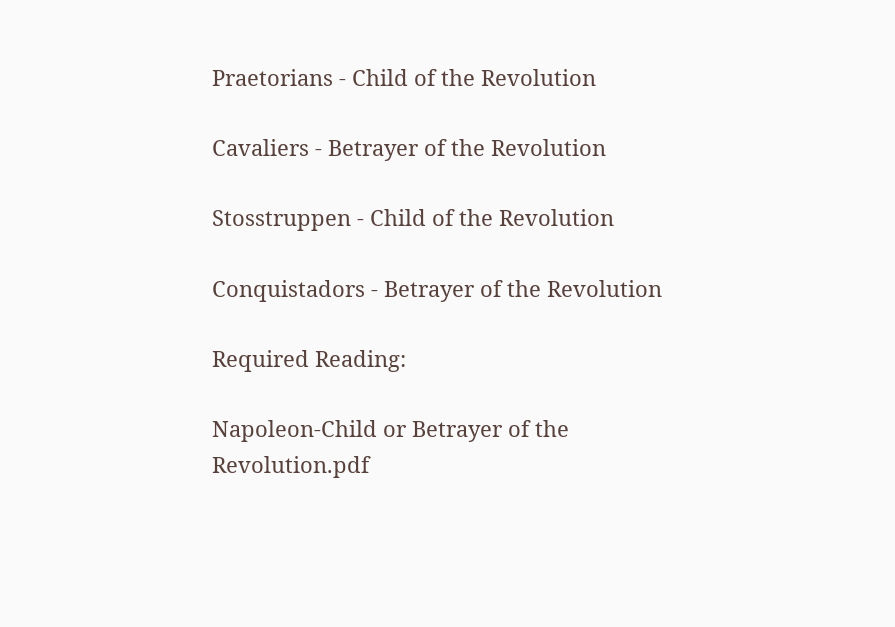Praetorians - Child of the Revolution

Cavaliers - Betrayer of the Revolution

Stosstruppen - Child of the Revolution

Conquistadors - Betrayer of the Revolution

Required Reading:

Napoleon-Child or Betrayer of the Revolution.pdf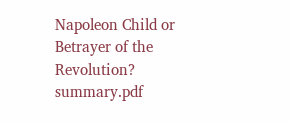Napoleon Child or Betrayer of the Revolution? summary.pdf